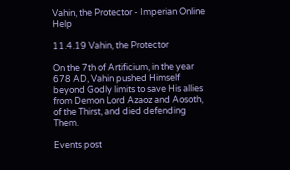Vahin, the Protector - Imperian Online Help

11.4.19 Vahin, the Protector

On the 7th of Artificium, in the year 678 AD, Vahin pushed Himself beyond Godly limits to save His allies from Demon Lord Azaoz and Aosoth, of the Thirst, and died defending Them.

Events post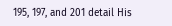195, 197, and 201 detail His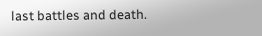last battles and death.